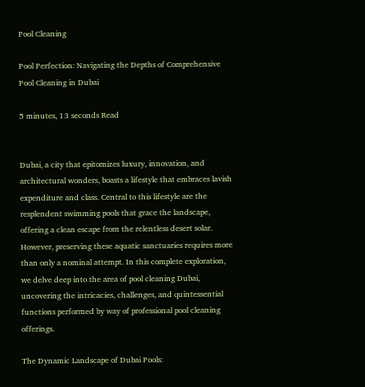Pool Cleaning

Pool Perfection: Navigating the Depths of Comprehensive Pool Cleaning in Dubai

5 minutes, 13 seconds Read


Dubai, a city that epitomizes luxury, innovation, and architectural wonders, boasts a lifestyle that embraces lavish expenditure and class. Central to this lifestyle are the resplendent swimming pools that grace the landscape, offering a clean escape from the relentless desert solar. However, preserving these aquatic sanctuaries requires more than only a nominal attempt. In this complete exploration, we delve deep into the area of pool cleaning Dubai, uncovering the intricacies, challenges, and quintessential functions performed by way of professional pool cleaning offerings.

The Dynamic Landscape of Dubai Pools: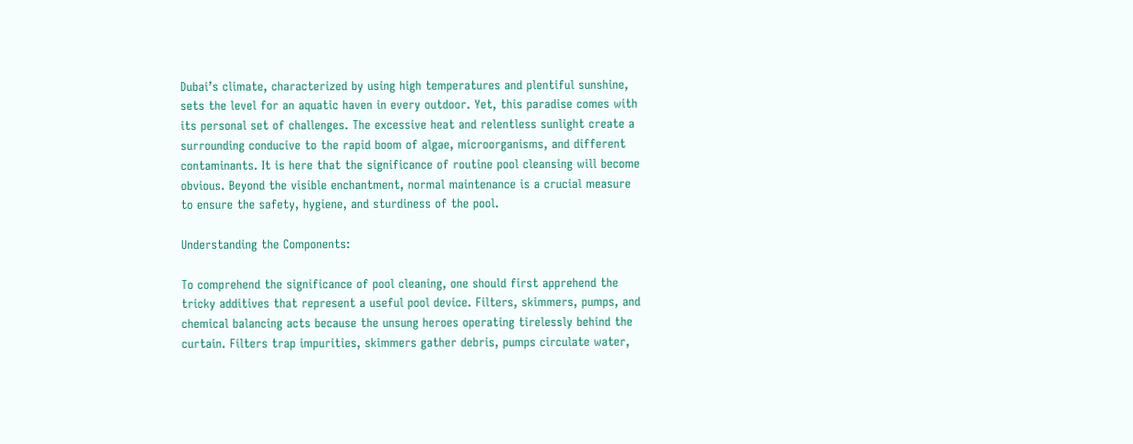Dubai’s climate, characterized by using high temperatures and plentiful sunshine, sets the level for an aquatic haven in every outdoor. Yet, this paradise comes with its personal set of challenges. The excessive heat and relentless sunlight create a surrounding conducive to the rapid boom of algae, microorganisms, and different contaminants. It is here that the significance of routine pool cleansing will become obvious. Beyond the visible enchantment, normal maintenance is a crucial measure to ensure the safety, hygiene, and sturdiness of the pool.

Understanding the Components:

To comprehend the significance of pool cleaning, one should first apprehend the tricky additives that represent a useful pool device. Filters, skimmers, pumps, and chemical balancing acts because the unsung heroes operating tirelessly behind the curtain. Filters trap impurities, skimmers gather debris, pumps circulate water,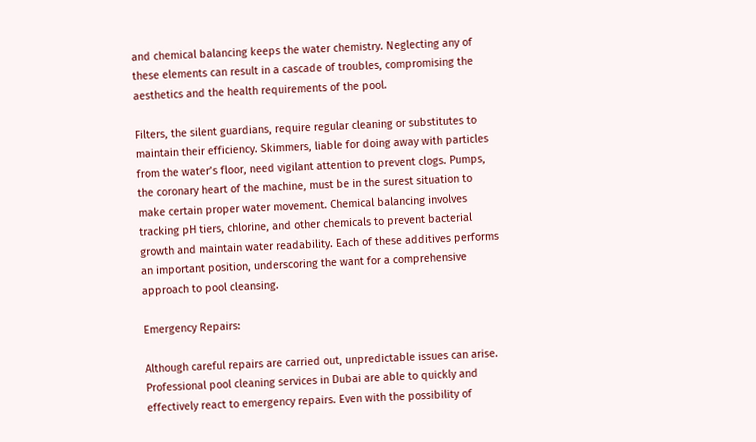and chemical balancing keeps the water chemistry. Neglecting any of these elements can result in a cascade of troubles, compromising the aesthetics and the health requirements of the pool.

Filters, the silent guardians, require regular cleaning or substitutes to maintain their efficiency. Skimmers, liable for doing away with particles from the water’s floor, need vigilant attention to prevent clogs. Pumps, the coronary heart of the machine, must be in the surest situation to make certain proper water movement. Chemical balancing involves tracking pH tiers, chlorine, and other chemicals to prevent bacterial growth and maintain water readability. Each of these additives performs an important position, underscoring the want for a comprehensive approach to pool cleansing.

Emergency Repairs:

Although careful repairs are carried out, unpredictable issues can arise. Professional pool cleaning services in Dubai are able to quickly and effectively react to emergency repairs. Even with the possibility of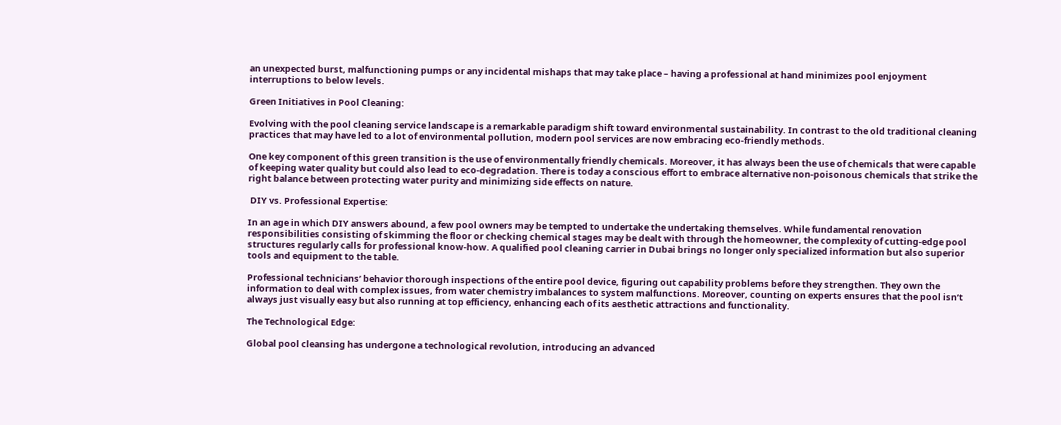an unexpected burst, malfunctioning pumps or any incidental mishaps that may take place – having a professional at hand minimizes pool enjoyment interruptions to below levels.

Green Initiatives in Pool Cleaning:

Evolving with the pool cleaning service landscape is a remarkable paradigm shift toward environmental sustainability. In contrast to the old traditional cleaning practices that may have led to a lot of environmental pollution, modern pool services are now embracing eco-friendly methods.

One key component of this green transition is the use of environmentally friendly chemicals. Moreover, it has always been the use of chemicals that were capable of keeping water quality but could also lead to eco-degradation. There is today a conscious effort to embrace alternative non-poisonous chemicals that strike the right balance between protecting water purity and minimizing side effects on nature.

 DIY vs. Professional Expertise:

In an age in which DIY answers abound, a few pool owners may be tempted to undertake the undertaking themselves. While fundamental renovation responsibilities consisting of skimming the floor or checking chemical stages may be dealt with through the homeowner, the complexity of cutting-edge pool structures regularly calls for professional know-how. A qualified pool cleaning carrier in Dubai brings no longer only specialized information but also superior tools and equipment to the table.

Professional technicians’ behavior thorough inspections of the entire pool device, figuring out capability problems before they strengthen. They own the information to deal with complex issues, from water chemistry imbalances to system malfunctions. Moreover, counting on experts ensures that the pool isn’t always just visually easy but also running at top efficiency, enhancing each of its aesthetic attractions and functionality.

The Technological Edge:

Global pool cleansing has undergone a technological revolution, introducing an advanced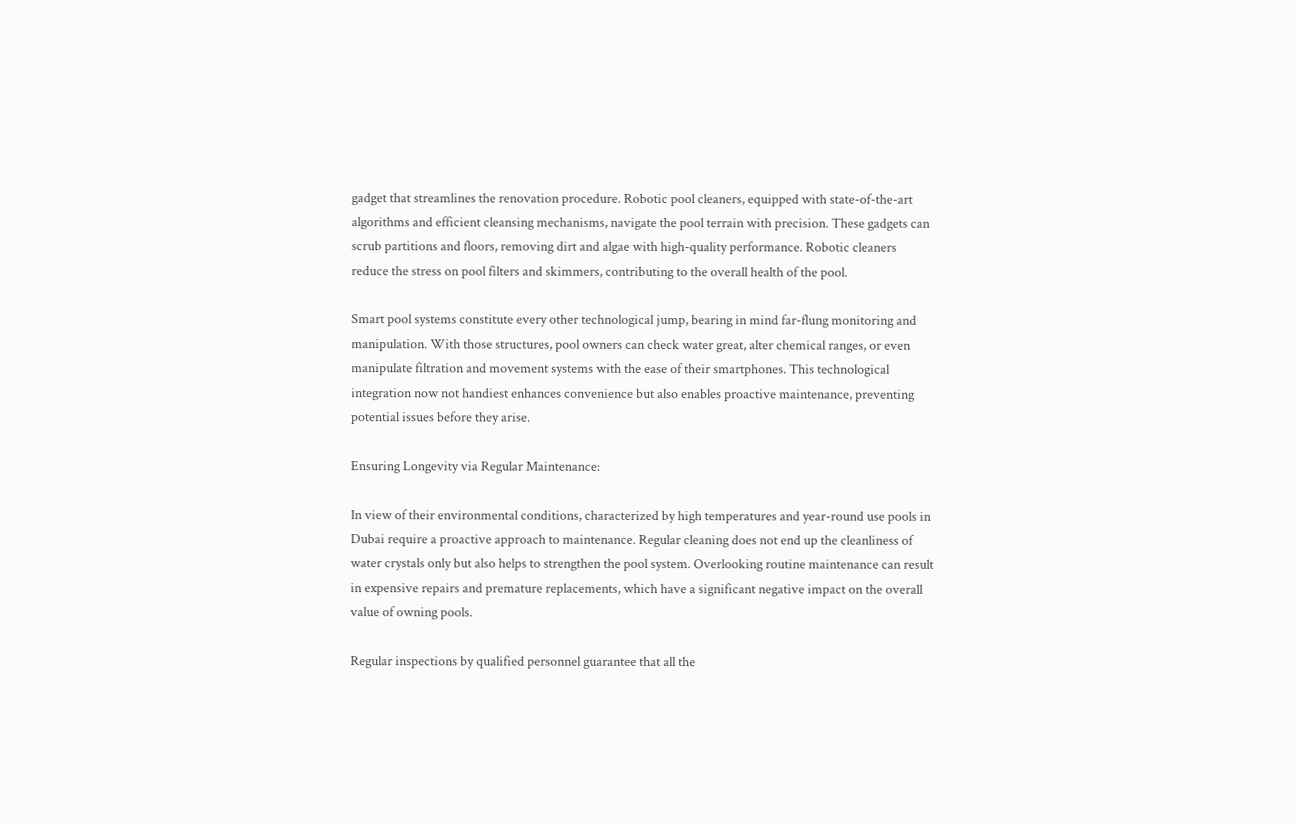gadget that streamlines the renovation procedure. Robotic pool cleaners, equipped with state-of-the-art algorithms and efficient cleansing mechanisms, navigate the pool terrain with precision. These gadgets can scrub partitions and floors, removing dirt and algae with high-quality performance. Robotic cleaners reduce the stress on pool filters and skimmers, contributing to the overall health of the pool.

Smart pool systems constitute every other technological jump, bearing in mind far-flung monitoring and manipulation. With those structures, pool owners can check water great, alter chemical ranges, or even manipulate filtration and movement systems with the ease of their smartphones. This technological integration now not handiest enhances convenience but also enables proactive maintenance, preventing potential issues before they arise.

Ensuring Longevity via Regular Maintenance:

In view of their environmental conditions, characterized by high temperatures and year-round use pools in Dubai require a proactive approach to maintenance. Regular cleaning does not end up the cleanliness of water crystals only but also helps to strengthen the pool system. Overlooking routine maintenance can result in expensive repairs and premature replacements, which have a significant negative impact on the overall value of owning pools.

Regular inspections by qualified personnel guarantee that all the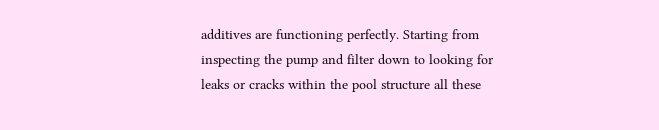additives are functioning perfectly. Starting from inspecting the pump and filter down to looking for leaks or cracks within the pool structure all these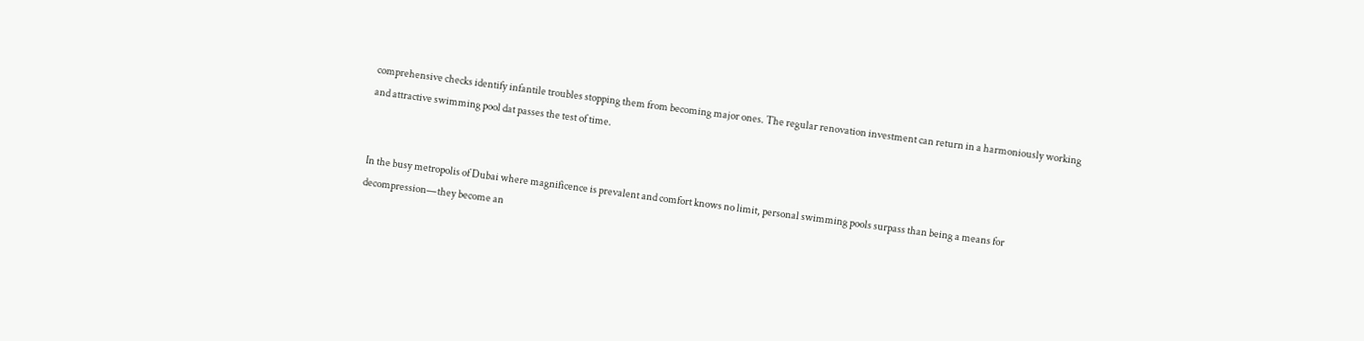comprehensive checks identify infantile troubles stopping them from becoming major ones. The regular renovation investment can return in a harmoniously working and attractive swimming pool dat passes the test of time.


In the busy metropolis of Dubai where magnificence is prevalent and comfort knows no limit, personal swimming pools surpass than being a means for decompression—they become an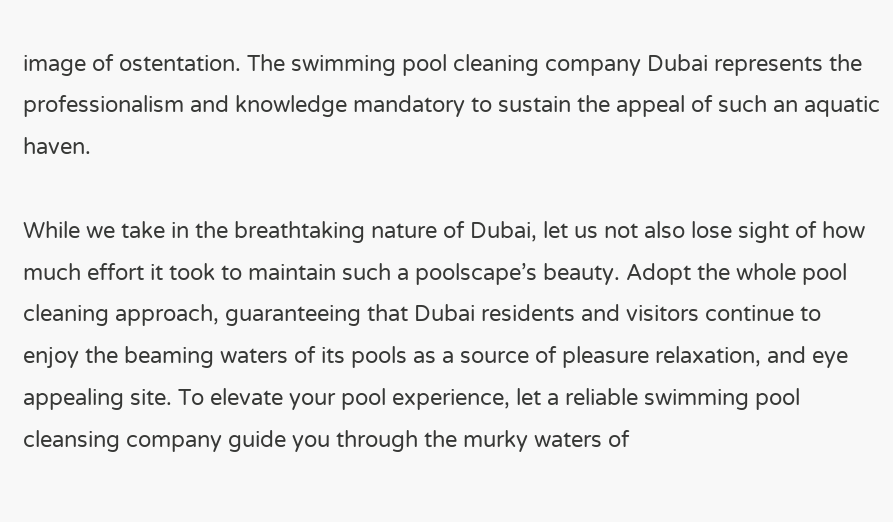image of ostentation. The swimming pool cleaning company Dubai represents the professionalism and knowledge mandatory to sustain the appeal of such an aquatic haven.

While we take in the breathtaking nature of Dubai, let us not also lose sight of how much effort it took to maintain such a poolscape’s beauty. Adopt the whole pool cleaning approach, guaranteeing that Dubai residents and visitors continue to enjoy the beaming waters of its pools as a source of pleasure relaxation, and eye appealing site. To elevate your pool experience, let a reliable swimming pool cleansing company guide you through the murky waters of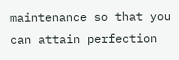maintenance so that you can attain perfection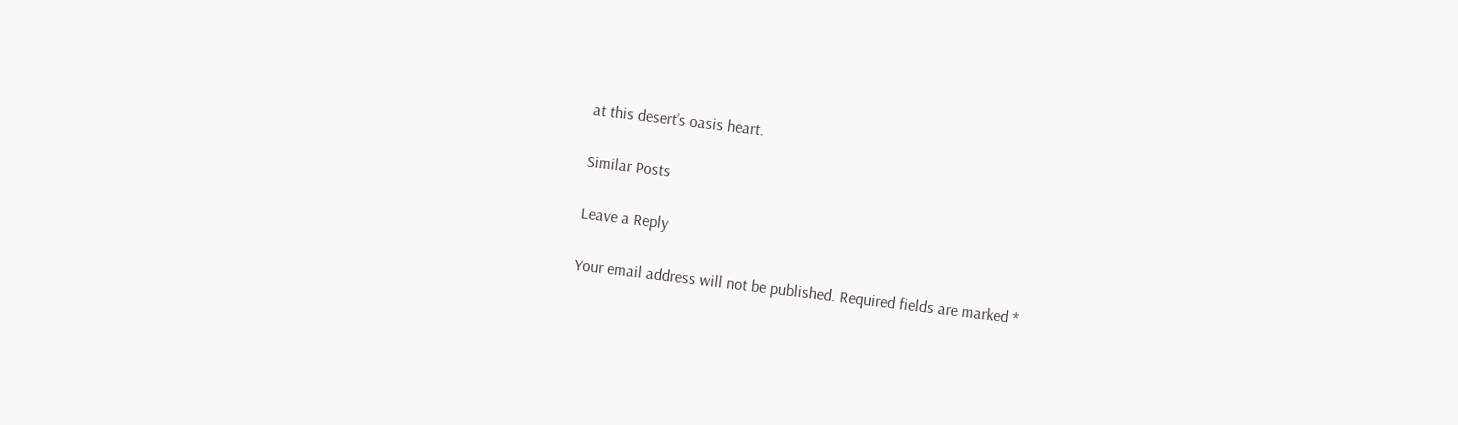at this desert’s oasis heart.

Similar Posts

Leave a Reply

Your email address will not be published. Required fields are marked *